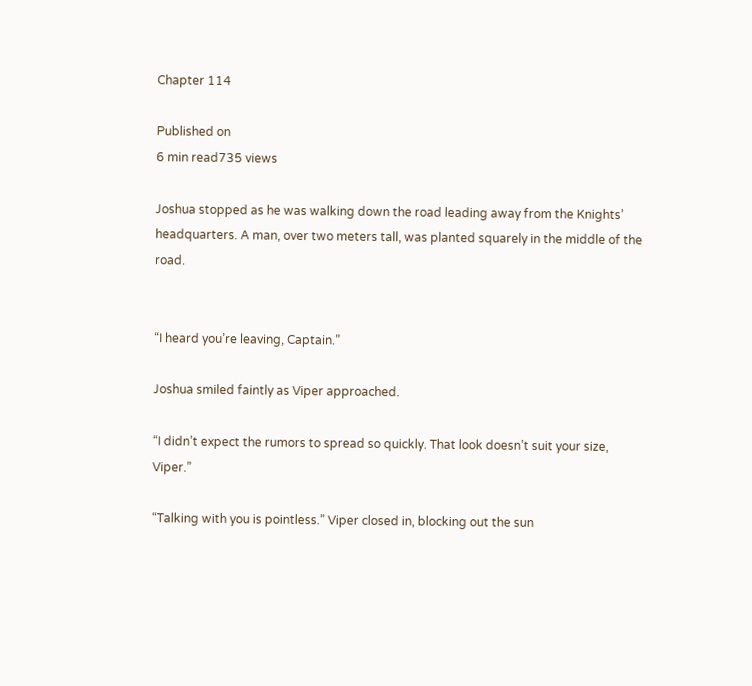Chapter 114

Published on
6 min read735 views

Joshua stopped as he was walking down the road leading away from the Knights’ headquarters. A man, over two meters tall, was planted squarely in the middle of the road.


“I heard you’re leaving, Captain.”

Joshua smiled faintly as Viper approached.

“I didn’t expect the rumors to spread so quickly. That look doesn’t suit your size, Viper.”

“Talking with you is pointless.” Viper closed in, blocking out the sun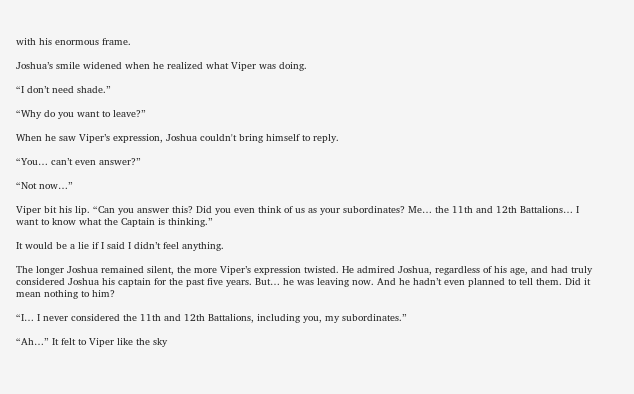with his enormous frame.

Joshua’s smile widened when he realized what Viper was doing.

“I don’t need shade.”

“Why do you want to leave?”

When he saw Viper’s expression, Joshua couldn't bring himself to reply.

“You… can’t even answer?”

“Not now…”

Viper bit his lip. “Can you answer this? Did you even think of us as your subordinates? Me… the 11th and 12th Battalions… I want to know what the Captain is thinking.”

It would be a lie if I said I didn’t feel anything.

The longer Joshua remained silent, the more Viper’s expression twisted. He admired Joshua, regardless of his age, and had truly considered Joshua his captain for the past five years. But… he was leaving now. And he hadn’t even planned to tell them. Did it mean nothing to him?

“I… I never considered the 11th and 12th Battalions, including you, my subordinates.”

“Ah…” It felt to Viper like the sky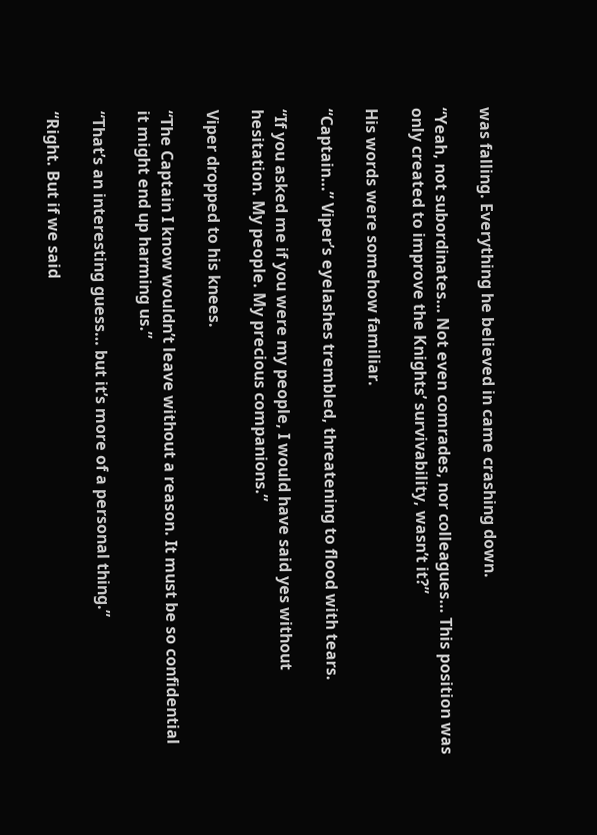was falling. Everything he believed in came crashing down.

“Yeah, not subordinates… Not even comrades, nor colleagues… This position was only created to improve the Knights’ survivability, wasn’t it?”

His words were somehow familiar.

“Captain…” Viper’s eyelashes trembled, threatening to flood with tears.

“If you asked me if you were my people, I would have said yes without hesitation. My people. My precious companions.”

Viper dropped to his knees.

“The Captain I know wouldn’t leave without a reason. It must be so confidential it might end up harming us.”

“That’s an interesting guess… but it’s more of a personal thing.”

“Right. But if we said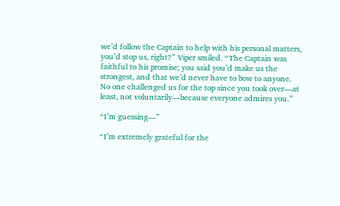we’d follow the Captain to help with his personal matters, you’d stop us, right?” Viper smiled. “The Captain was faithful to his promise; you said you’d make us the strongest, and that we’d never have to bow to anyone. No one challenged us for the top since you took over—at least, not voluntarily—because everyone admires you.”

“I’m guessing—”

“I’m extremely grateful for the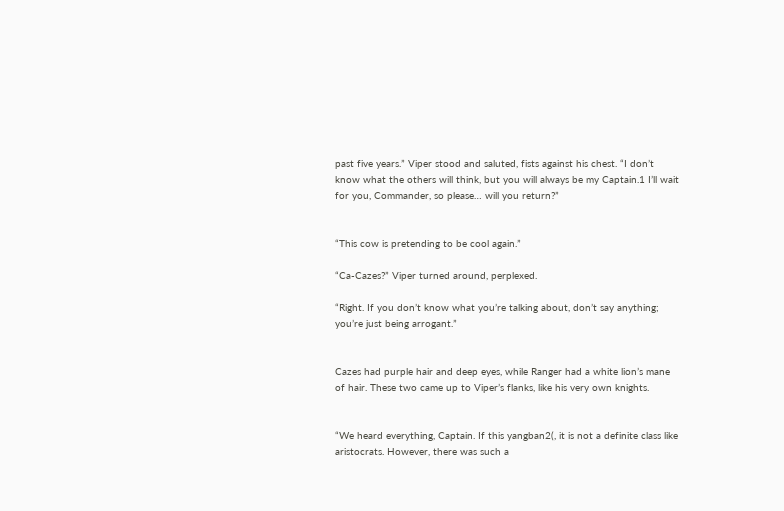past five years.” Viper stood and saluted, fists against his chest. “I don’t know what the others will think, but you will always be my Captain.1 I’ll wait for you, Commander, so please… will you return?”


“This cow is pretending to be cool again.”

“Ca-Cazes?” Viper turned around, perplexed.

“Right. If you don’t know what you’re talking about, don’t say anything; you’re just being arrogant.”


Cazes had purple hair and deep eyes, while Ranger had a white lion’s mane of hair. These two came up to Viper’s flanks, like his very own knights.


“We heard everything, Captain. If this yangban2(, it is not a definite class like aristocrats. However, there was such a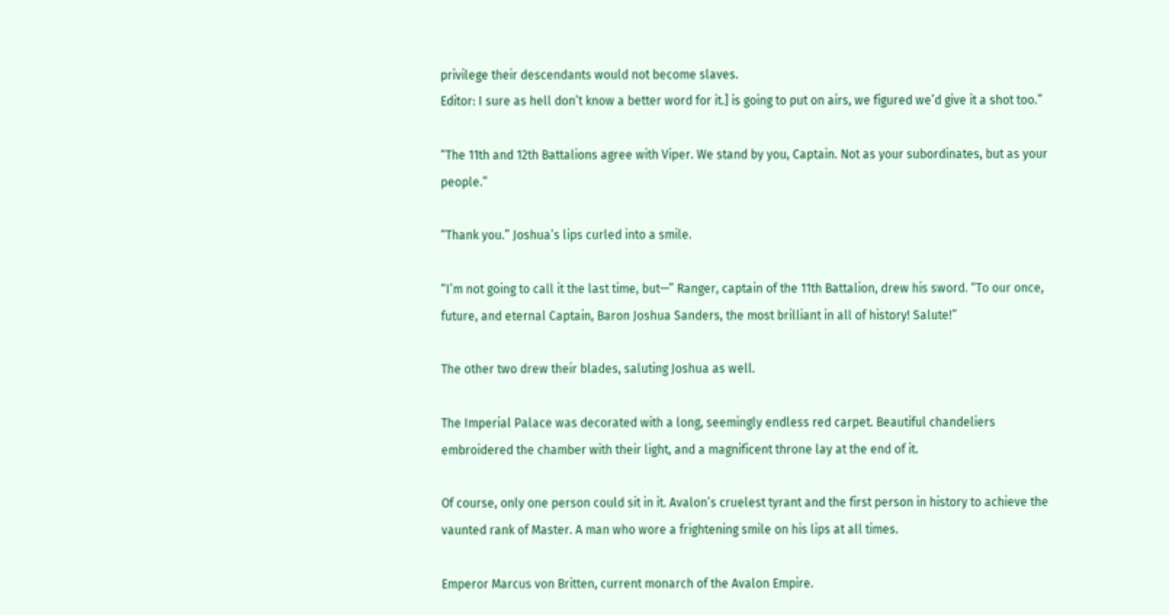privilege their descendants would not become slaves.
Editor: I sure as hell don’t know a better word for it.] is going to put on airs, we figured we’d give it a shot too.”

“The 11th and 12th Battalions agree with Viper. We stand by you, Captain. Not as your subordinates, but as your people.”

“Thank you.” Joshua’s lips curled into a smile.

“I’m not going to call it the last time, but—” Ranger, captain of the 11th Battalion, drew his sword. “To our once, future, and eternal Captain, Baron Joshua Sanders, the most brilliant in all of history! Salute!”

The other two drew their blades, saluting Joshua as well.

The Imperial Palace was decorated with a long, seemingly endless red carpet. Beautiful chandeliers embroidered the chamber with their light, and a magnificent throne lay at the end of it.

Of course, only one person could sit in it. Avalon’s cruelest tyrant and the first person in history to achieve the vaunted rank of Master. A man who wore a frightening smile on his lips at all times.

Emperor Marcus von Britten, current monarch of the Avalon Empire.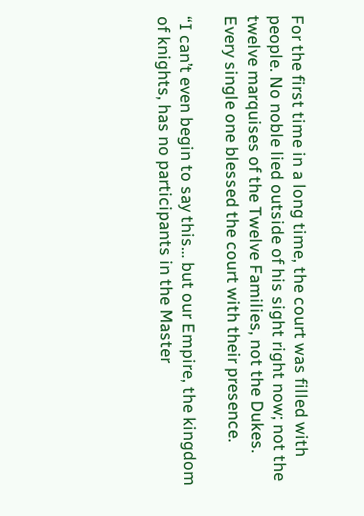For the first time in a long time, the court was filled with people. No noble lied outside of his sight right now; not the twelve marquises of the Twelve Families, not the Dukes. Every single one blessed the court with their presence.

“I can’t even begin to say this… but our Empire, the kingdom of knights, has no participants in the Master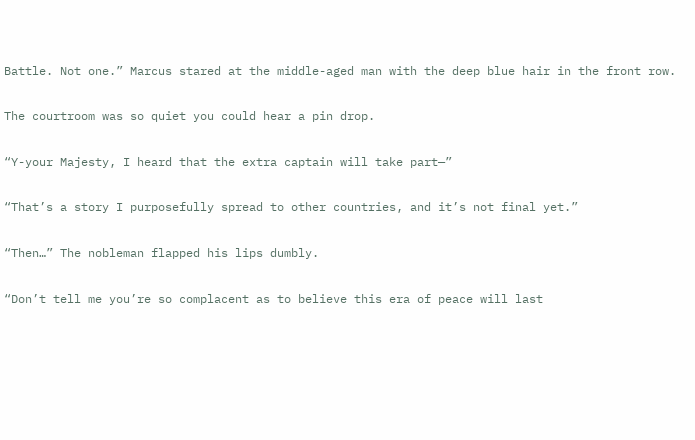Battle. Not one.” Marcus stared at the middle-aged man with the deep blue hair in the front row.

The courtroom was so quiet you could hear a pin drop.

“Y-your Majesty, I heard that the extra captain will take part—”

“That’s a story I purposefully spread to other countries, and it’s not final yet.”

“Then…” The nobleman flapped his lips dumbly.

“Don’t tell me you’re so complacent as to believe this era of peace will last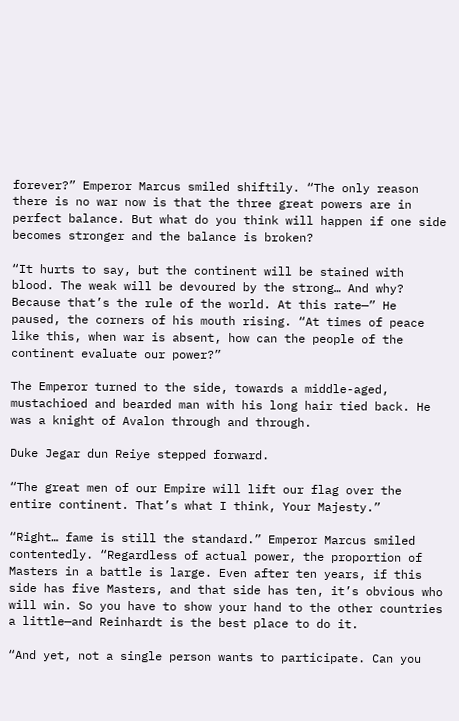forever?” Emperor Marcus smiled shiftily. “The only reason there is no war now is that the three great powers are in perfect balance. But what do you think will happen if one side becomes stronger and the balance is broken?

“It hurts to say, but the continent will be stained with blood. The weak will be devoured by the strong… And why? Because that’s the rule of the world. At this rate—” He paused, the corners of his mouth rising. “At times of peace like this, when war is absent, how can the people of the continent evaluate our power?”

The Emperor turned to the side, towards a middle-aged, mustachioed and bearded man with his long hair tied back. He was a knight of Avalon through and through.

Duke Jegar dun Reiye stepped forward.

“The great men of our Empire will lift our flag over the entire continent. That’s what I think, Your Majesty.”

“Right… fame is still the standard.” Emperor Marcus smiled contentedly. “Regardless of actual power, the proportion of Masters in a battle is large. Even after ten years, if this side has five Masters, and that side has ten, it’s obvious who will win. So you have to show your hand to the other countries a little—and Reinhardt is the best place to do it.

“And yet, not a single person wants to participate. Can you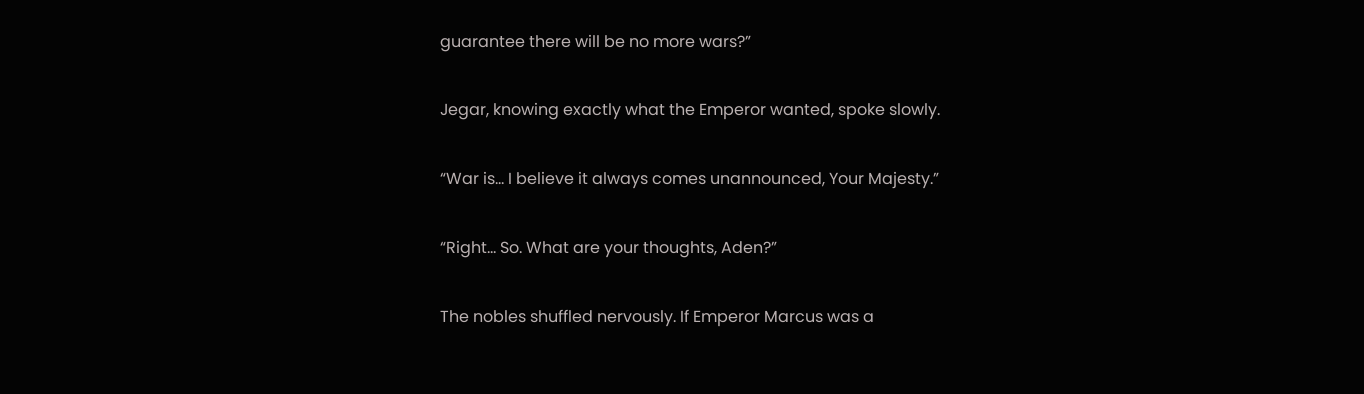guarantee there will be no more wars?”

Jegar, knowing exactly what the Emperor wanted, spoke slowly.

“War is… I believe it always comes unannounced, Your Majesty.”

“Right… So. What are your thoughts, Aden?”

The nobles shuffled nervously. If Emperor Marcus was a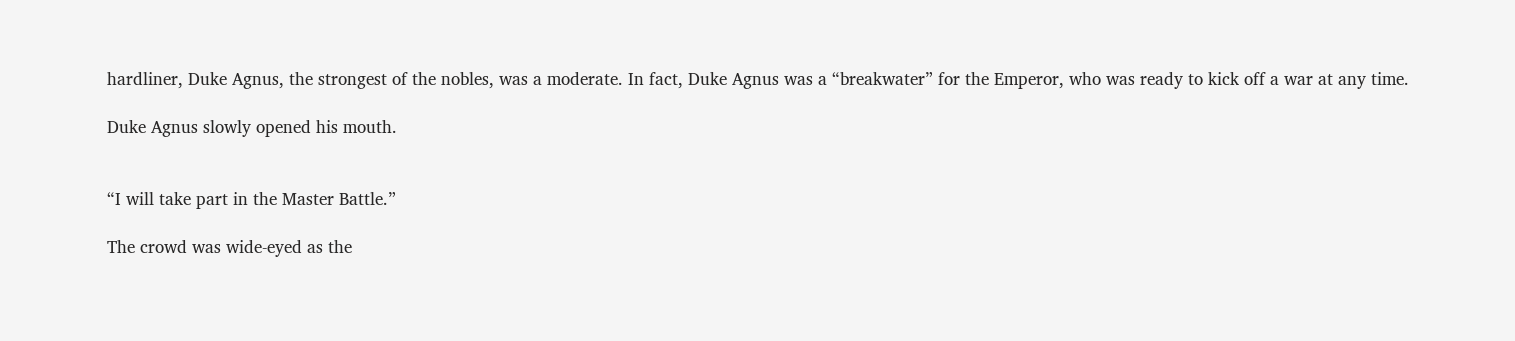hardliner, Duke Agnus, the strongest of the nobles, was a moderate. In fact, Duke Agnus was a “breakwater” for the Emperor, who was ready to kick off a war at any time.

Duke Agnus slowly opened his mouth.


“I will take part in the Master Battle.”

The crowd was wide-eyed as the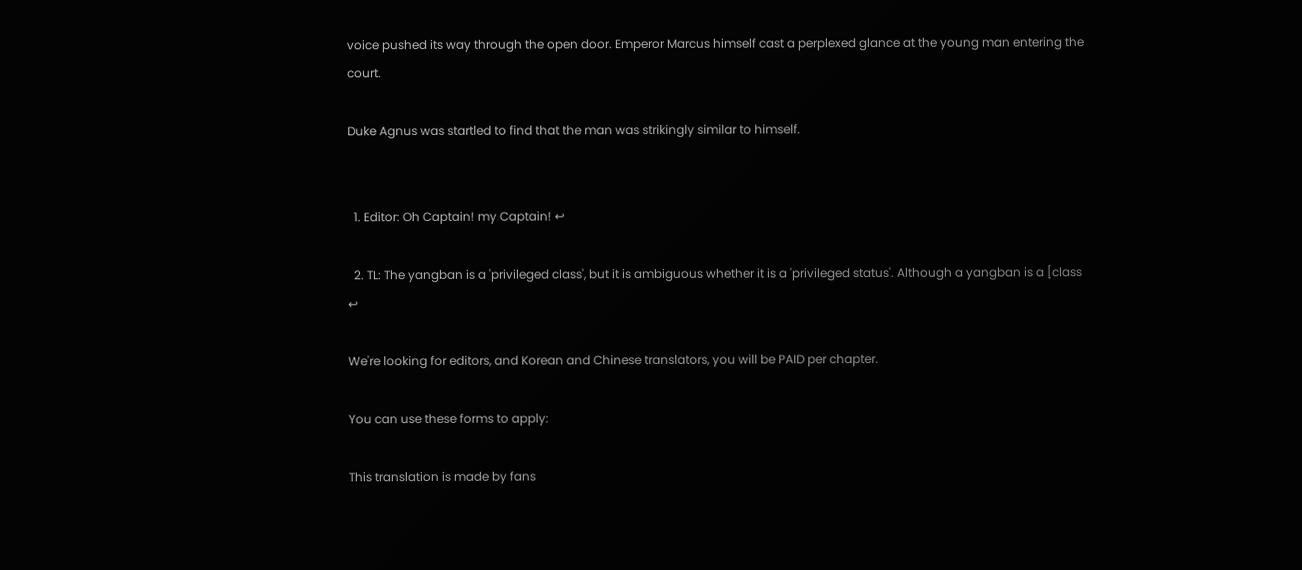voice pushed its way through the open door. Emperor Marcus himself cast a perplexed glance at the young man entering the court.

Duke Agnus was startled to find that the man was strikingly similar to himself.


  1. Editor: Oh Captain! my Captain! ↩

  2. TL: The yangban is a 'privileged class', but it is ambiguous whether it is a 'privileged status'. Although a yangban is a [class ↩

We're looking for editors, and Korean and Chinese translators, you will be PAID per chapter.

You can use these forms to apply:

This translation is made by fans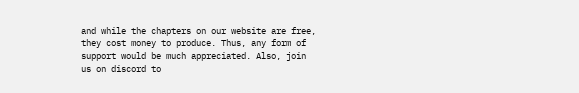and while the chapters on our website are free, they cost money to produce. Thus, any form of support would be much appreciated. Also, join us on discord to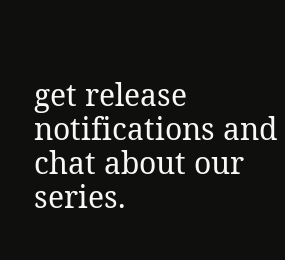get release notifications and chat about our series.